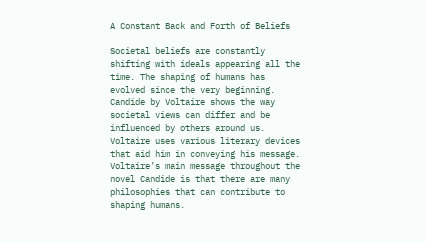A Constant Back and Forth of Beliefs

Societal beliefs are constantly shifting with ideals appearing all the time. The shaping of humans has evolved since the very beginning. Candide by Voltaire shows the way societal views can differ and be influenced by others around us. Voltaire uses various literary devices that aid him in conveying his message. Voltaire’s main message throughout the novel Candide is that there are many philosophies that can contribute to shaping humans.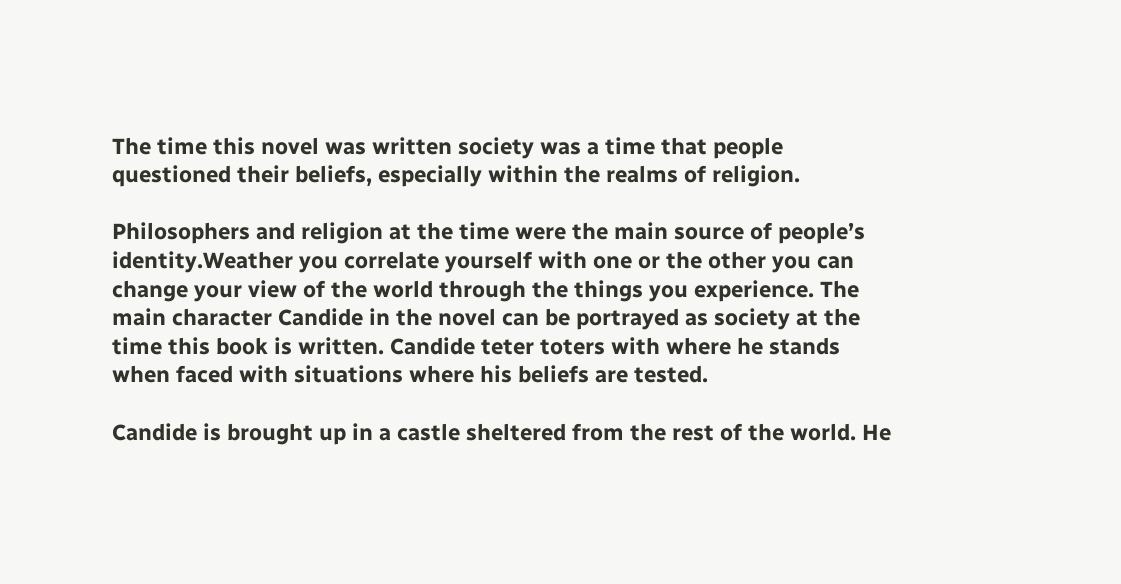The time this novel was written society was a time that people questioned their beliefs, especially within the realms of religion.

Philosophers and religion at the time were the main source of people’s identity.Weather you correlate yourself with one or the other you can change your view of the world through the things you experience. The main character Candide in the novel can be portrayed as society at the time this book is written. Candide teter toters with where he stands when faced with situations where his beliefs are tested.

Candide is brought up in a castle sheltered from the rest of the world. He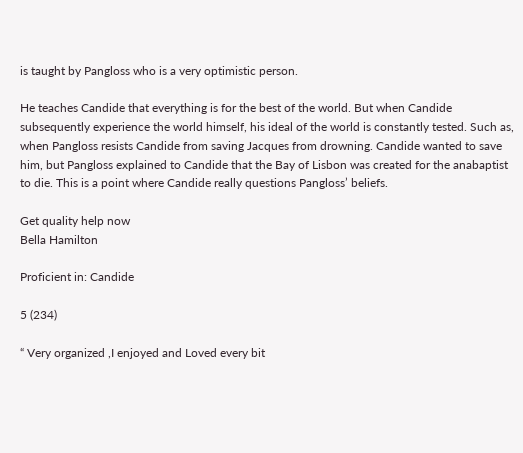is taught by Pangloss who is a very optimistic person.

He teaches Candide that everything is for the best of the world. But when Candide subsequently experience the world himself, his ideal of the world is constantly tested. Such as, when Pangloss resists Candide from saving Jacques from drowning. Candide wanted to save him, but Pangloss explained to Candide that the Bay of Lisbon was created for the anabaptist to die. This is a point where Candide really questions Pangloss’ beliefs.

Get quality help now
Bella Hamilton

Proficient in: Candide

5 (234)

“ Very organized ,I enjoyed and Loved every bit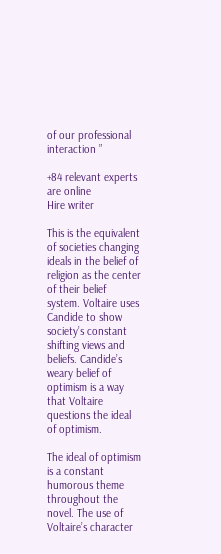of our professional interaction ”

+84 relevant experts are online
Hire writer

This is the equivalent of societies changing ideals in the belief of religion as the center of their belief system. Voltaire uses Candide to show society’s constant shifting views and beliefs. Candide’s weary belief of optimism is a way that Voltaire questions the ideal of optimism.

The ideal of optimism is a constant humorous theme throughout the novel. The use of Voltaire’s character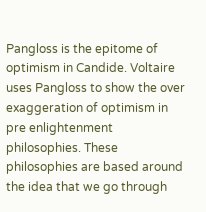Pangloss is the epitome of optimism in Candide. Voltaire uses Pangloss to show the over exaggeration of optimism in pre enlightenment philosophies. These philosophies are based around the idea that we go through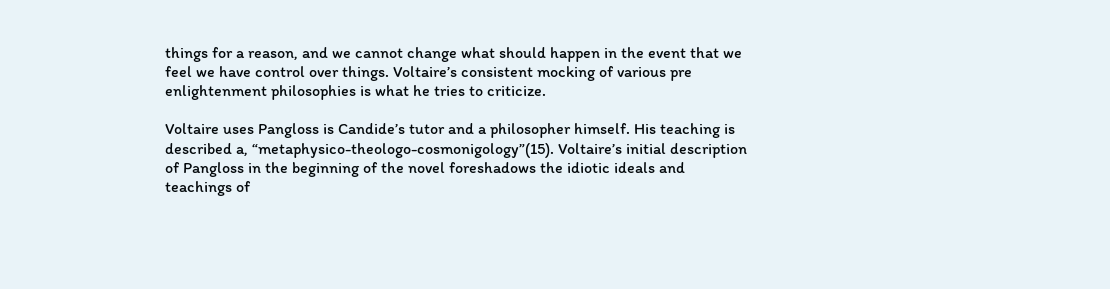things for a reason, and we cannot change what should happen in the event that we feel we have control over things. Voltaire’s consistent mocking of various pre enlightenment philosophies is what he tries to criticize.

Voltaire uses Pangloss is Candide’s tutor and a philosopher himself. His teaching is described a, “metaphysico-theologo-cosmonigology”(15). Voltaire’s initial description of Pangloss in the beginning of the novel foreshadows the idiotic ideals and teachings of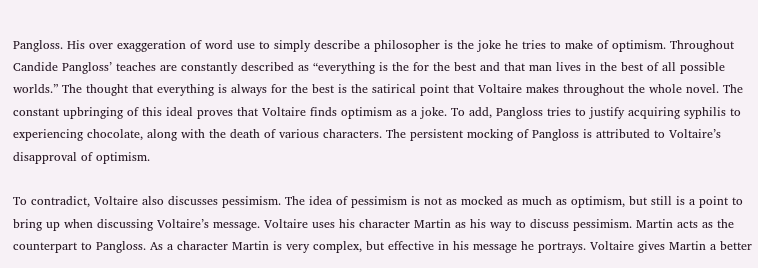Pangloss. His over exaggeration of word use to simply describe a philosopher is the joke he tries to make of optimism. Throughout Candide Pangloss’ teaches are constantly described as “everything is the for the best and that man lives in the best of all possible worlds.” The thought that everything is always for the best is the satirical point that Voltaire makes throughout the whole novel. The constant upbringing of this ideal proves that Voltaire finds optimism as a joke. To add, Pangloss tries to justify acquiring syphilis to experiencing chocolate, along with the death of various characters. The persistent mocking of Pangloss is attributed to Voltaire’s disapproval of optimism.

To contradict, Voltaire also discusses pessimism. The idea of pessimism is not as mocked as much as optimism, but still is a point to bring up when discussing Voltaire’s message. Voltaire uses his character Martin as his way to discuss pessimism. Martin acts as the counterpart to Pangloss. As a character Martin is very complex, but effective in his message he portrays. Voltaire gives Martin a better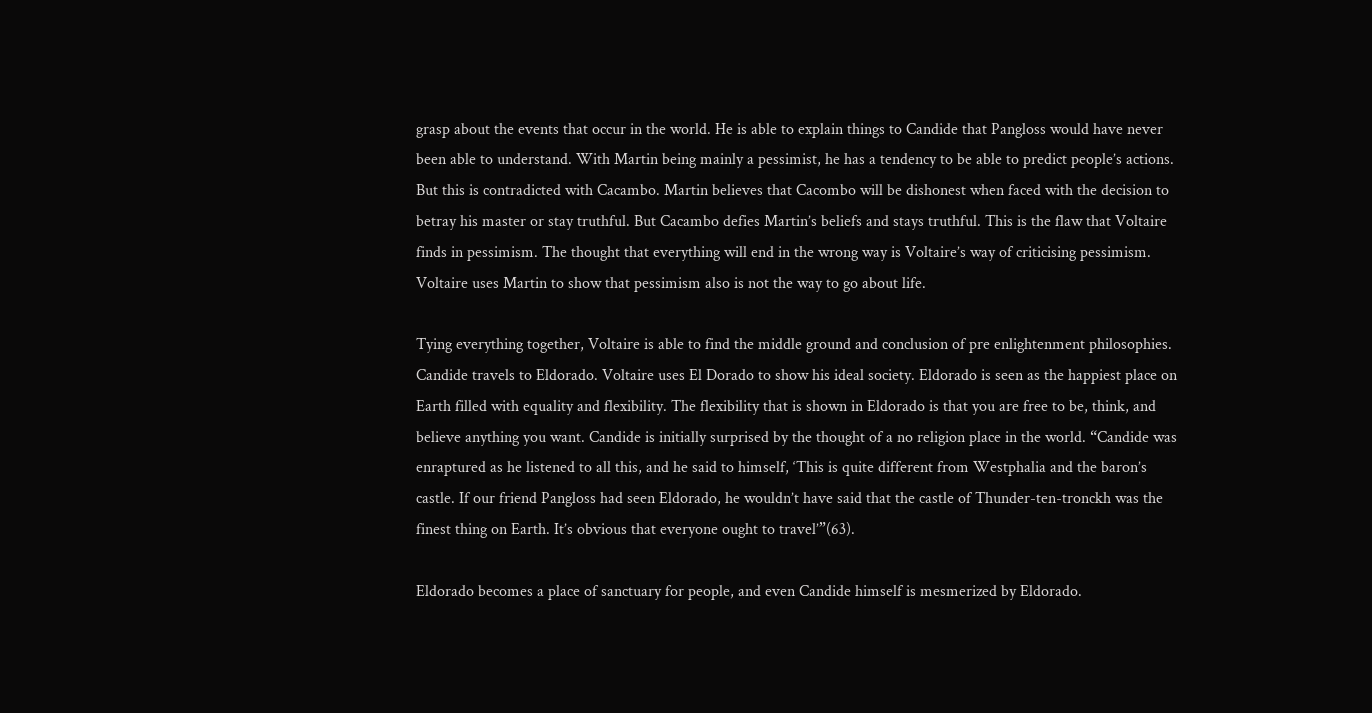grasp about the events that occur in the world. He is able to explain things to Candide that Pangloss would have never been able to understand. With Martin being mainly a pessimist, he has a tendency to be able to predict people’s actions. But this is contradicted with Cacambo. Martin believes that Cacombo will be dishonest when faced with the decision to betray his master or stay truthful. But Cacambo defies Martin’s beliefs and stays truthful. This is the flaw that Voltaire finds in pessimism. The thought that everything will end in the wrong way is Voltaire’s way of criticising pessimism. Voltaire uses Martin to show that pessimism also is not the way to go about life.

Tying everything together, Voltaire is able to find the middle ground and conclusion of pre enlightenment philosophies. Candide travels to Eldorado. Voltaire uses El Dorado to show his ideal society. Eldorado is seen as the happiest place on Earth filled with equality and flexibility. The flexibility that is shown in Eldorado is that you are free to be, think, and believe anything you want. Candide is initially surprised by the thought of a no religion place in the world. “Candide was enraptured as he listened to all this, and he said to himself, ‘This is quite different from Westphalia and the baron’s castle. If our friend Pangloss had seen Eldorado, he wouldn’t have said that the castle of Thunder-ten-tronckh was the finest thing on Earth. It’s obvious that everyone ought to travel’”(63).

Eldorado becomes a place of sanctuary for people, and even Candide himself is mesmerized by Eldorado.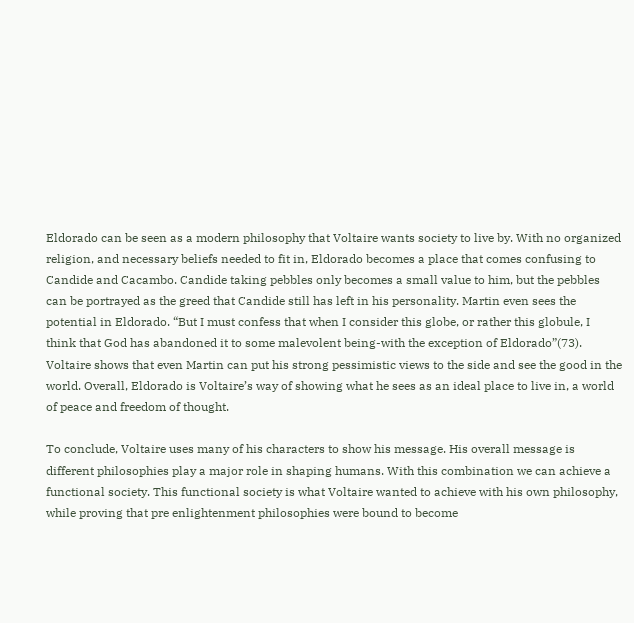Eldorado can be seen as a modern philosophy that Voltaire wants society to live by. With no organized religion, and necessary beliefs needed to fit in, Eldorado becomes a place that comes confusing to Candide and Cacambo. Candide taking pebbles only becomes a small value to him, but the pebbles can be portrayed as the greed that Candide still has left in his personality. Martin even sees the potential in Eldorado. “But I must confess that when I consider this globe, or rather this globule, I think that God has abandoned it to some malevolent being-with the exception of Eldorado”(73). Voltaire shows that even Martin can put his strong pessimistic views to the side and see the good in the world. Overall, Eldorado is Voltaire’s way of showing what he sees as an ideal place to live in, a world of peace and freedom of thought.

To conclude, Voltaire uses many of his characters to show his message. His overall message is different philosophies play a major role in shaping humans. With this combination we can achieve a functional society. This functional society is what Voltaire wanted to achieve with his own philosophy, while proving that pre enlightenment philosophies were bound to become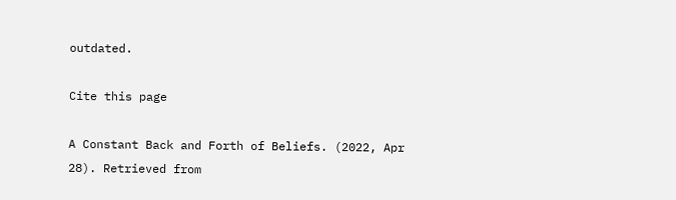outdated.

Cite this page

A Constant Back and Forth of Beliefs. (2022, Apr 28). Retrieved from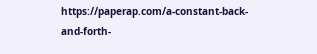https://paperap.com/a-constant-back-and-forth-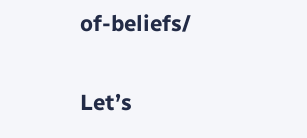of-beliefs/

Let’s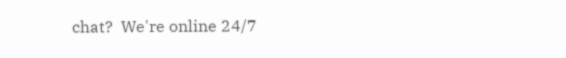chat?  We're online 24/7